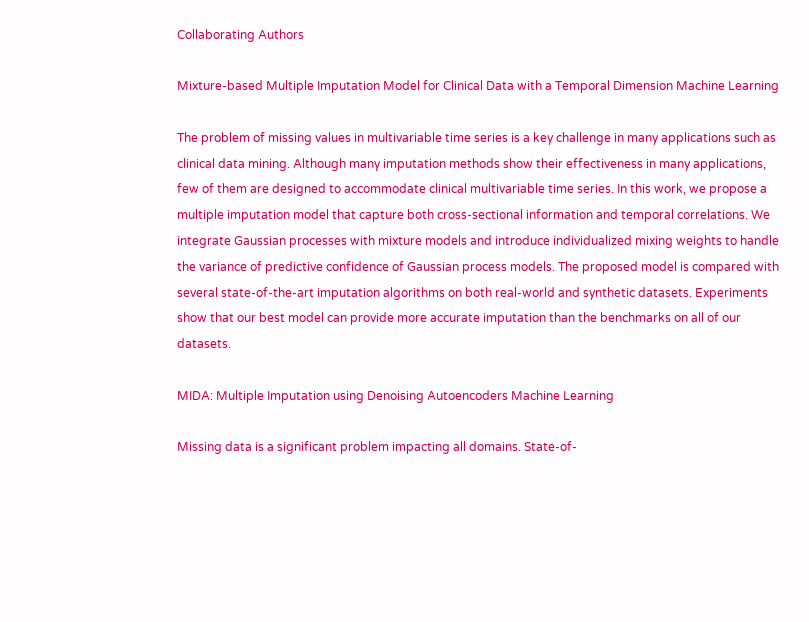Collaborating Authors

Mixture-based Multiple Imputation Model for Clinical Data with a Temporal Dimension Machine Learning

The problem of missing values in multivariable time series is a key challenge in many applications such as clinical data mining. Although many imputation methods show their effectiveness in many applications, few of them are designed to accommodate clinical multivariable time series. In this work, we propose a multiple imputation model that capture both cross-sectional information and temporal correlations. We integrate Gaussian processes with mixture models and introduce individualized mixing weights to handle the variance of predictive confidence of Gaussian process models. The proposed model is compared with several state-of-the-art imputation algorithms on both real-world and synthetic datasets. Experiments show that our best model can provide more accurate imputation than the benchmarks on all of our datasets.

MIDA: Multiple Imputation using Denoising Autoencoders Machine Learning

Missing data is a significant problem impacting all domains. State-of-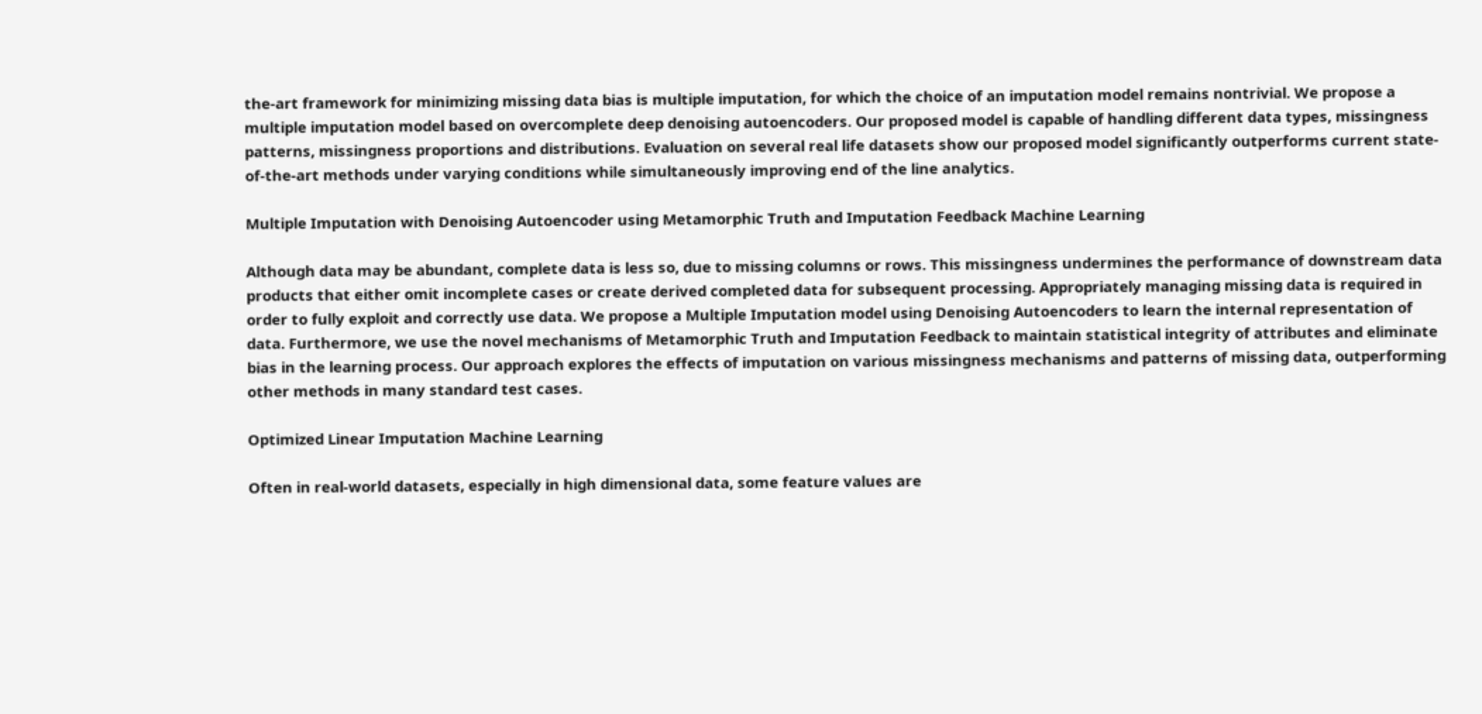the-art framework for minimizing missing data bias is multiple imputation, for which the choice of an imputation model remains nontrivial. We propose a multiple imputation model based on overcomplete deep denoising autoencoders. Our proposed model is capable of handling different data types, missingness patterns, missingness proportions and distributions. Evaluation on several real life datasets show our proposed model significantly outperforms current state-of-the-art methods under varying conditions while simultaneously improving end of the line analytics.

Multiple Imputation with Denoising Autoencoder using Metamorphic Truth and Imputation Feedback Machine Learning

Although data may be abundant, complete data is less so, due to missing columns or rows. This missingness undermines the performance of downstream data products that either omit incomplete cases or create derived completed data for subsequent processing. Appropriately managing missing data is required in order to fully exploit and correctly use data. We propose a Multiple Imputation model using Denoising Autoencoders to learn the internal representation of data. Furthermore, we use the novel mechanisms of Metamorphic Truth and Imputation Feedback to maintain statistical integrity of attributes and eliminate bias in the learning process. Our approach explores the effects of imputation on various missingness mechanisms and patterns of missing data, outperforming other methods in many standard test cases.

Optimized Linear Imputation Machine Learning

Often in real-world datasets, especially in high dimensional data, some feature values are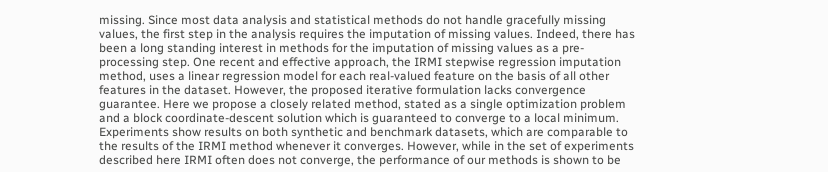missing. Since most data analysis and statistical methods do not handle gracefully missing values, the first step in the analysis requires the imputation of missing values. Indeed, there has been a long standing interest in methods for the imputation of missing values as a pre-processing step. One recent and effective approach, the IRMI stepwise regression imputation method, uses a linear regression model for each real-valued feature on the basis of all other features in the dataset. However, the proposed iterative formulation lacks convergence guarantee. Here we propose a closely related method, stated as a single optimization problem and a block coordinate-descent solution which is guaranteed to converge to a local minimum. Experiments show results on both synthetic and benchmark datasets, which are comparable to the results of the IRMI method whenever it converges. However, while in the set of experiments described here IRMI often does not converge, the performance of our methods is shown to be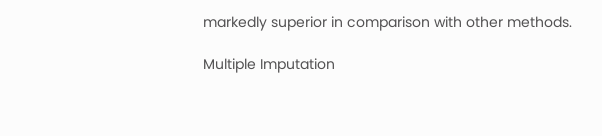markedly superior in comparison with other methods.

Multiple Imputation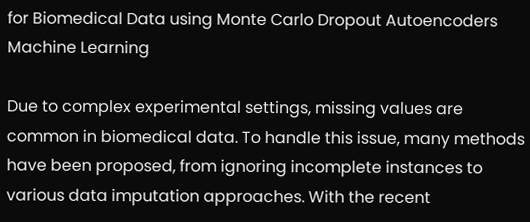for Biomedical Data using Monte Carlo Dropout Autoencoders Machine Learning

Due to complex experimental settings, missing values are common in biomedical data. To handle this issue, many methods have been proposed, from ignoring incomplete instances to various data imputation approaches. With the recent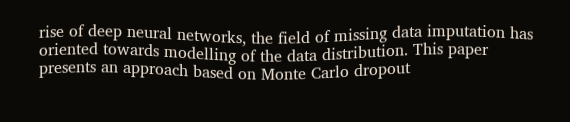rise of deep neural networks, the field of missing data imputation has oriented towards modelling of the data distribution. This paper presents an approach based on Monte Carlo dropout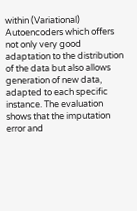within (Variational) Autoencoders which offers not only very good adaptation to the distribution of the data but also allows generation of new data, adapted to each specific instance. The evaluation shows that the imputation error and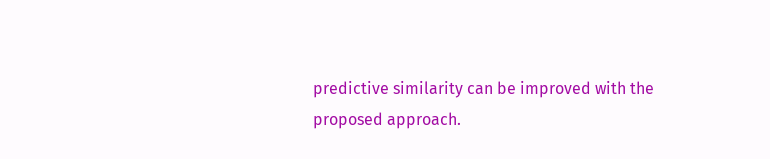predictive similarity can be improved with the proposed approach.